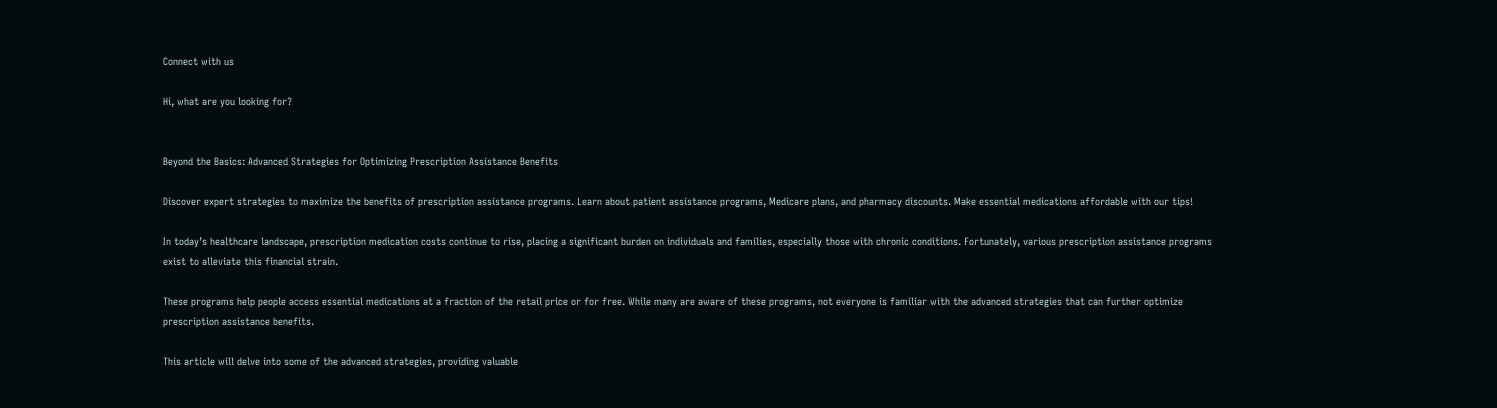Connect with us

Hi, what are you looking for?


Beyond the Basics: Advanced Strategies for Optimizing Prescription Assistance Benefits

Discover expert strategies to maximize the benefits of prescription assistance programs. Learn about patient assistance programs, Medicare plans, and pharmacy discounts. Make essential medications affordable with our tips!

In today’s healthcare landscape, prescription medication costs continue to rise, placing a significant burden on individuals and families, especially those with chronic conditions. Fortunately, various prescription assistance programs exist to alleviate this financial strain.

These programs help people access essential medications at a fraction of the retail price or for free. While many are aware of these programs, not everyone is familiar with the advanced strategies that can further optimize prescription assistance benefits.

This article will delve into some of the advanced strategies, providing valuable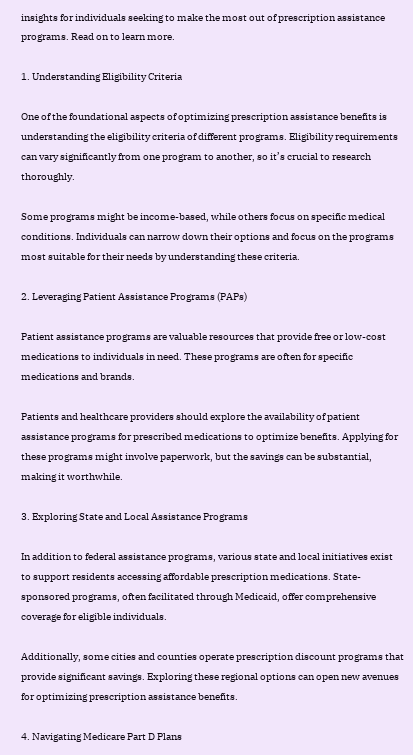insights for individuals seeking to make the most out of prescription assistance programs. Read on to learn more.

1. Understanding Eligibility Criteria

One of the foundational aspects of optimizing prescription assistance benefits is understanding the eligibility criteria of different programs. Eligibility requirements can vary significantly from one program to another, so it’s crucial to research thoroughly.

Some programs might be income-based, while others focus on specific medical conditions. Individuals can narrow down their options and focus on the programs most suitable for their needs by understanding these criteria.

2. Leveraging Patient Assistance Programs (PAPs)

Patient assistance programs are valuable resources that provide free or low-cost medications to individuals in need. These programs are often for specific medications and brands.

Patients and healthcare providers should explore the availability of patient assistance programs for prescribed medications to optimize benefits. Applying for these programs might involve paperwork, but the savings can be substantial, making it worthwhile.

3. Exploring State and Local Assistance Programs

In addition to federal assistance programs, various state and local initiatives exist to support residents accessing affordable prescription medications. State-sponsored programs, often facilitated through Medicaid, offer comprehensive coverage for eligible individuals.

Additionally, some cities and counties operate prescription discount programs that provide significant savings. Exploring these regional options can open new avenues for optimizing prescription assistance benefits.

4. Navigating Medicare Part D Plans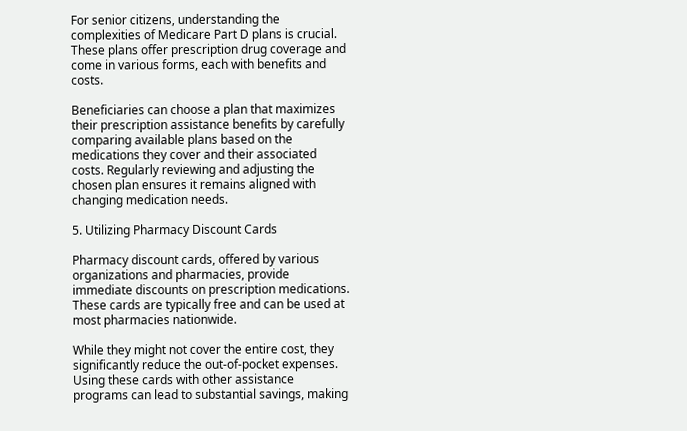For senior citizens, understanding the complexities of Medicare Part D plans is crucial. These plans offer prescription drug coverage and come in various forms, each with benefits and costs.

Beneficiaries can choose a plan that maximizes their prescription assistance benefits by carefully comparing available plans based on the medications they cover and their associated costs. Regularly reviewing and adjusting the chosen plan ensures it remains aligned with changing medication needs.

5. Utilizing Pharmacy Discount Cards

Pharmacy discount cards, offered by various organizations and pharmacies, provide immediate discounts on prescription medications. These cards are typically free and can be used at most pharmacies nationwide.

While they might not cover the entire cost, they significantly reduce the out-of-pocket expenses. Using these cards with other assistance programs can lead to substantial savings, making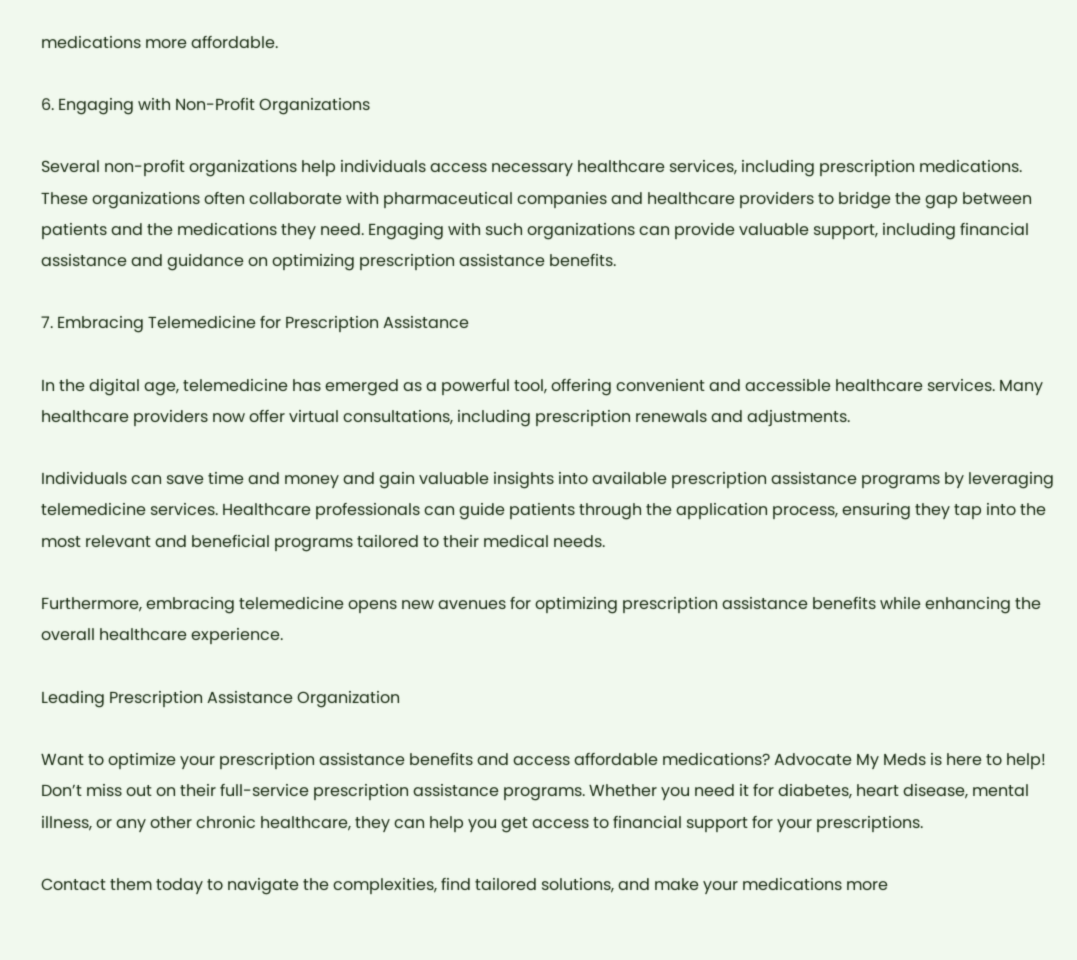medications more affordable.

6. Engaging with Non-Profit Organizations

Several non-profit organizations help individuals access necessary healthcare services, including prescription medications. These organizations often collaborate with pharmaceutical companies and healthcare providers to bridge the gap between patients and the medications they need. Engaging with such organizations can provide valuable support, including financial assistance and guidance on optimizing prescription assistance benefits.

7. Embracing Telemedicine for Prescription Assistance

In the digital age, telemedicine has emerged as a powerful tool, offering convenient and accessible healthcare services. Many healthcare providers now offer virtual consultations, including prescription renewals and adjustments.

Individuals can save time and money and gain valuable insights into available prescription assistance programs by leveraging telemedicine services. Healthcare professionals can guide patients through the application process, ensuring they tap into the most relevant and beneficial programs tailored to their medical needs.

Furthermore, embracing telemedicine opens new avenues for optimizing prescription assistance benefits while enhancing the overall healthcare experience.

Leading Prescription Assistance Organization

Want to optimize your prescription assistance benefits and access affordable medications? Advocate My Meds is here to help! Don’t miss out on their full-service prescription assistance programs. Whether you need it for diabetes, heart disease, mental illness, or any other chronic healthcare, they can help you get access to financial support for your prescriptions.

Contact them today to navigate the complexities, find tailored solutions, and make your medications more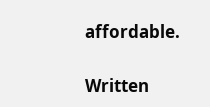affordable.

Written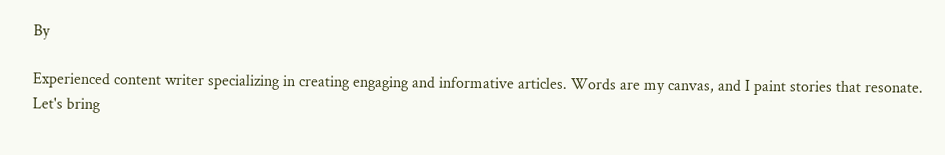By

Experienced content writer specializing in creating engaging and informative articles. Words are my canvas, and I paint stories that resonate. Let's bring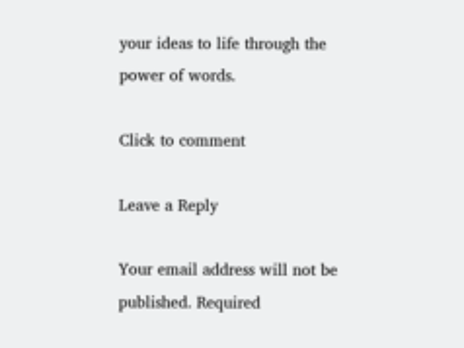your ideas to life through the power of words.

Click to comment

Leave a Reply

Your email address will not be published. Required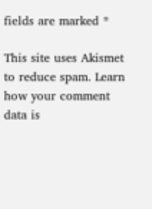fields are marked *

This site uses Akismet to reduce spam. Learn how your comment data is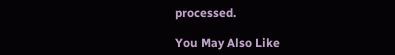processed.

You May Also Like